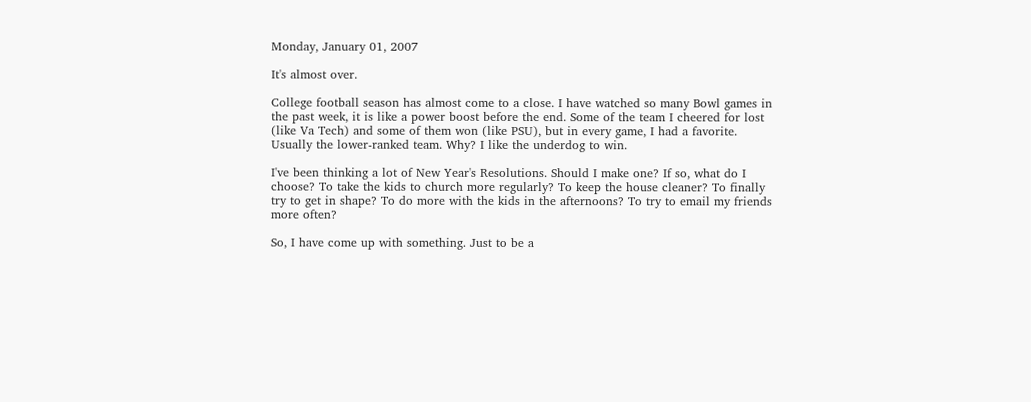Monday, January 01, 2007

It's almost over.

College football season has almost come to a close. I have watched so many Bowl games in the past week, it is like a power boost before the end. Some of the team I cheered for lost (like Va Tech) and some of them won (like PSU), but in every game, I had a favorite. Usually the lower-ranked team. Why? I like the underdog to win.

I've been thinking a lot of New Year's Resolutions. Should I make one? If so, what do I choose? To take the kids to church more regularly? To keep the house cleaner? To finally try to get in shape? To do more with the kids in the afternoons? To try to email my friends more often?

So, I have come up with something. Just to be a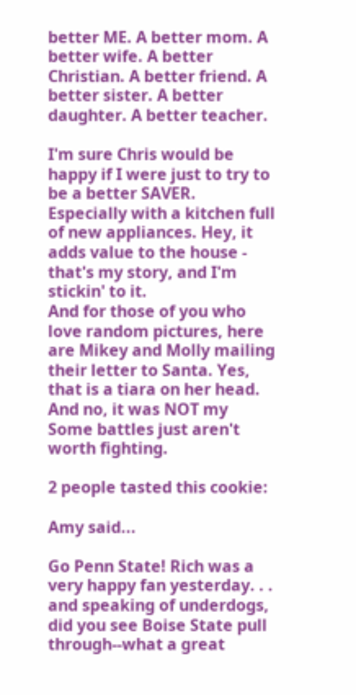better ME. A better mom. A better wife. A better Christian. A better friend. A better sister. A better daughter. A better teacher.

I'm sure Chris would be happy if I were just to try to be a better SAVER. Especially with a kitchen full of new appliances. Hey, it adds value to the house - that's my story, and I'm stickin' to it.
And for those of you who love random pictures, here are Mikey and Molly mailing their letter to Santa. Yes, that is a tiara on her head. And no, it was NOT my Some battles just aren't worth fighting.

2 people tasted this cookie:

Amy said...

Go Penn State! Rich was a very happy fan yesterday. . . and speaking of underdogs, did you see Boise State pull through--what a great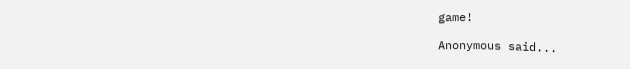game!

Anonymous said...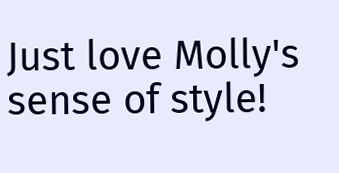Just love Molly's sense of style!